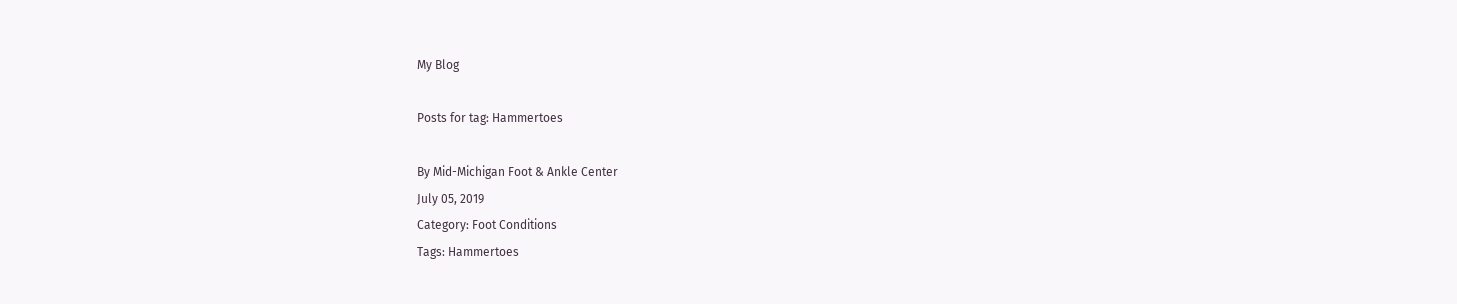My Blog

Posts for tag: Hammertoes

By Mid-Michigan Foot & Ankle Center
July 05, 2019
Category: Foot Conditions
Tags: Hammertoes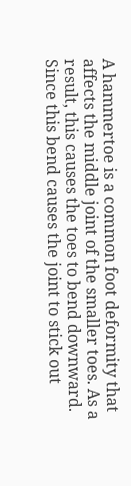A hammertoe is a common foot deformity that affects the middle joint of the smaller toes. As a result, this causes the toes to bend downward. Since this bend causes the joint to stick out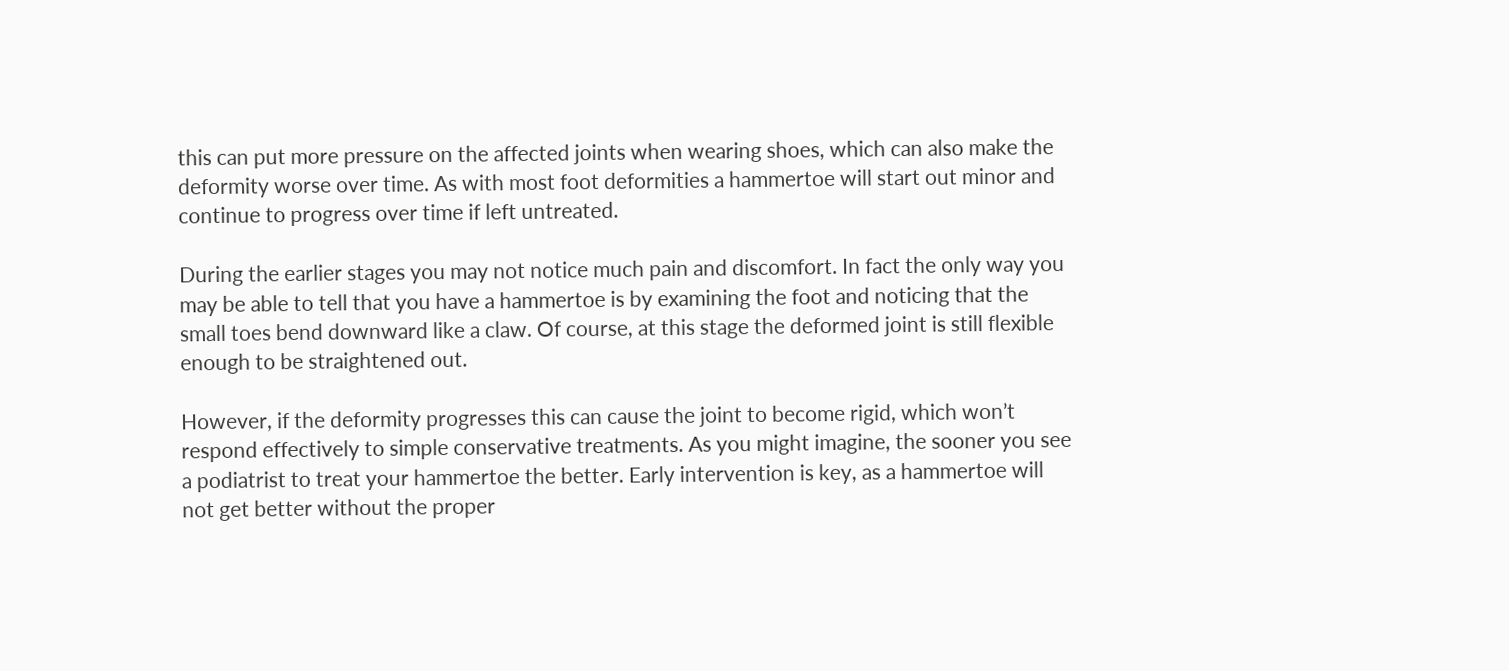this can put more pressure on the affected joints when wearing shoes, which can also make the deformity worse over time. As with most foot deformities a hammertoe will start out minor and continue to progress over time if left untreated.

During the earlier stages you may not notice much pain and discomfort. In fact the only way you may be able to tell that you have a hammertoe is by examining the foot and noticing that the small toes bend downward like a claw. Of course, at this stage the deformed joint is still flexible enough to be straightened out.

However, if the deformity progresses this can cause the joint to become rigid, which won’t respond effectively to simple conservative treatments. As you might imagine, the sooner you see a podiatrist to treat your hammertoe the better. Early intervention is key, as a hammertoe will not get better without the proper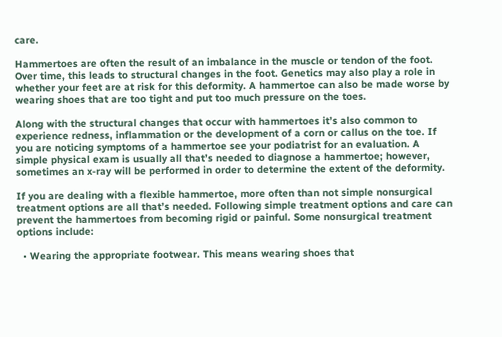care.

Hammertoes are often the result of an imbalance in the muscle or tendon of the foot. Over time, this leads to structural changes in the foot. Genetics may also play a role in whether your feet are at risk for this deformity. A hammertoe can also be made worse by wearing shoes that are too tight and put too much pressure on the toes.

Along with the structural changes that occur with hammertoes it’s also common to experience redness, inflammation or the development of a corn or callus on the toe. If you are noticing symptoms of a hammertoe see your podiatrist for an evaluation. A simple physical exam is usually all that’s needed to diagnose a hammertoe; however, sometimes an x-ray will be performed in order to determine the extent of the deformity.

If you are dealing with a flexible hammertoe, more often than not simple nonsurgical treatment options are all that’s needed. Following simple treatment options and care can prevent the hammertoes from becoming rigid or painful. Some nonsurgical treatment options include:

  • Wearing the appropriate footwear. This means wearing shoes that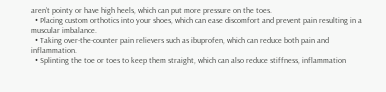aren’t pointy or have high heels, which can put more pressure on the toes.
  • Placing custom orthotics into your shoes, which can ease discomfort and prevent pain resulting in a muscular imbalance.
  • Taking over-the-counter pain relievers such as ibuprofen, which can reduce both pain and inflammation.
  • Splinting the toe or toes to keep them straight, which can also reduce stiffness, inflammation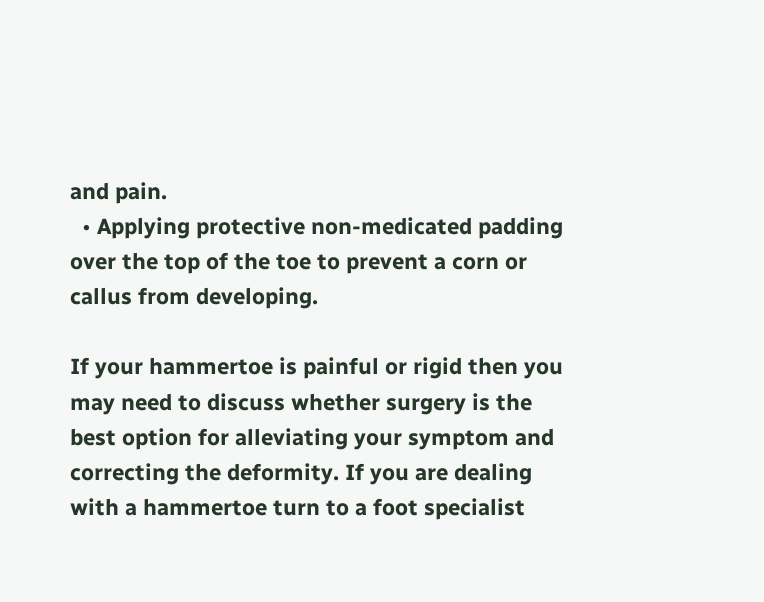and pain.
  • Applying protective non-medicated padding over the top of the toe to prevent a corn or callus from developing.

If your hammertoe is painful or rigid then you may need to discuss whether surgery is the best option for alleviating your symptom and correcting the deformity. If you are dealing with a hammertoe turn to a foot specialist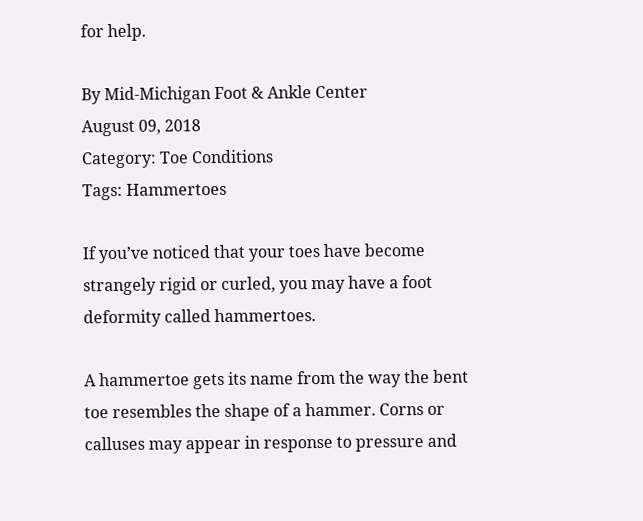for help.

By Mid-Michigan Foot & Ankle Center
August 09, 2018
Category: Toe Conditions
Tags: Hammertoes

If you’ve noticed that your toes have become strangely rigid or curled, you may have a foot deformity called hammertoes.

A hammertoe gets its name from the way the bent toe resembles the shape of a hammer. Corns or calluses may appear in response to pressure and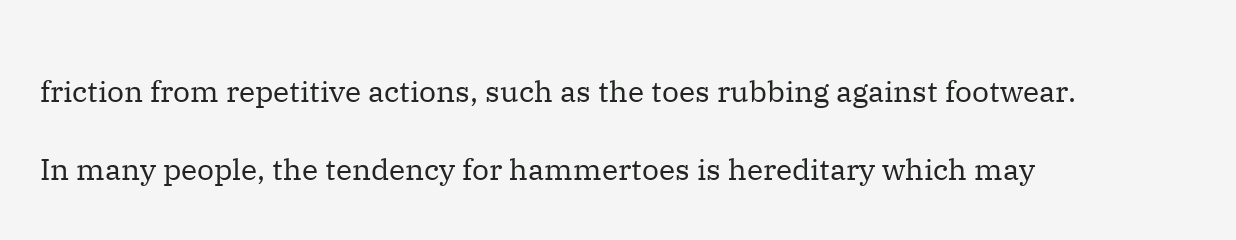friction from repetitive actions, such as the toes rubbing against footwear.

In many people, the tendency for hammertoes is hereditary which may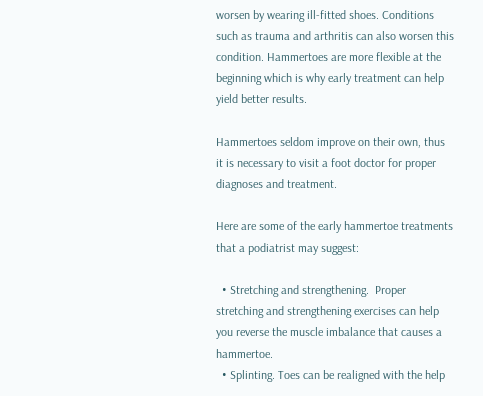worsen by wearing ill-fitted shoes. Conditions such as trauma and arthritis can also worsen this condition. Hammertoes are more flexible at the beginning which is why early treatment can help yield better results.

Hammertoes seldom improve on their own, thus it is necessary to visit a foot doctor for proper diagnoses and treatment.

Here are some of the early hammertoe treatments that a podiatrist may suggest:

  • Stretching and strengthening.  Proper stretching and strengthening exercises can help you reverse the muscle imbalance that causes a hammertoe.
  • Splinting. Toes can be realigned with the help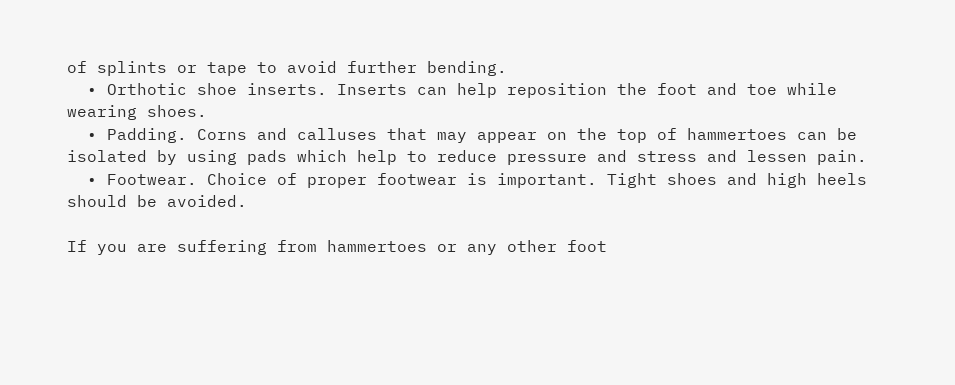of splints or tape to avoid further bending.
  • Orthotic shoe inserts. Inserts can help reposition the foot and toe while wearing shoes.
  • Padding. Corns and calluses that may appear on the top of hammertoes can be isolated by using pads which help to reduce pressure and stress and lessen pain.
  • Footwear. Choice of proper footwear is important. Tight shoes and high heels should be avoided.

If you are suffering from hammertoes or any other foot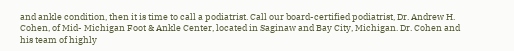and ankle condition, then it is time to call a podiatrist. Call our board-certified podiatrist, Dr. Andrew H. Cohen, of Mid- Michigan Foot & Ankle Center, located in Saginaw and Bay City, Michigan. Dr. Cohen and his team of highly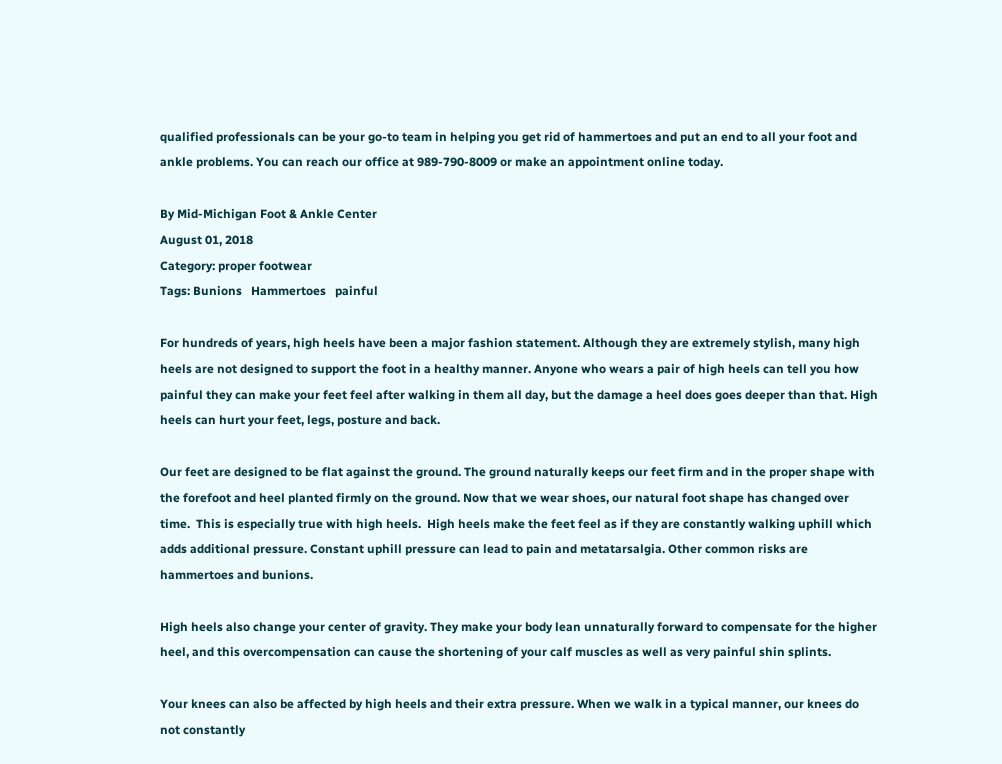qualified professionals can be your go-to team in helping you get rid of hammertoes and put an end to all your foot and ankle problems. You can reach our office at 989-790-8009 or make an appointment online today.

By Mid-Michigan Foot & Ankle Center
August 01, 2018
Category: proper footwear
Tags: Bunions   Hammertoes   painful

For hundreds of years, high heels have been a major fashion statement. Although they are extremely stylish, many high heels are not designed to support the foot in a healthy manner. Anyone who wears a pair of high heels can tell you how painful they can make your feet feel after walking in them all day, but the damage a heel does goes deeper than that. High heels can hurt your feet, legs, posture and back.

Our feet are designed to be flat against the ground. The ground naturally keeps our feet firm and in the proper shape with the forefoot and heel planted firmly on the ground. Now that we wear shoes, our natural foot shape has changed over time.  This is especially true with high heels.  High heels make the feet feel as if they are constantly walking uphill which adds additional pressure. Constant uphill pressure can lead to pain and metatarsalgia. Other common risks are hammertoes and bunions.

High heels also change your center of gravity. They make your body lean unnaturally forward to compensate for the higher heel, and this overcompensation can cause the shortening of your calf muscles as well as very painful shin splints.

Your knees can also be affected by high heels and their extra pressure. When we walk in a typical manner, our knees do not constantly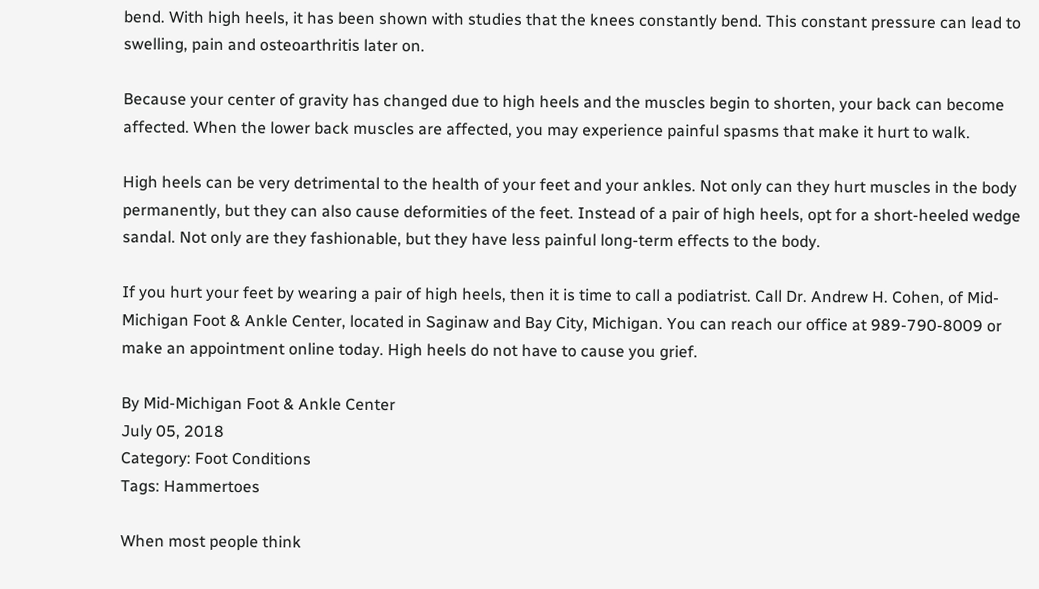bend. With high heels, it has been shown with studies that the knees constantly bend. This constant pressure can lead to swelling, pain and osteoarthritis later on.

Because your center of gravity has changed due to high heels and the muscles begin to shorten, your back can become affected. When the lower back muscles are affected, you may experience painful spasms that make it hurt to walk.

High heels can be very detrimental to the health of your feet and your ankles. Not only can they hurt muscles in the body permanently, but they can also cause deformities of the feet. Instead of a pair of high heels, opt for a short-heeled wedge sandal. Not only are they fashionable, but they have less painful long-term effects to the body.

If you hurt your feet by wearing a pair of high heels, then it is time to call a podiatrist. Call Dr. Andrew H. Cohen, of Mid-Michigan Foot & Ankle Center, located in Saginaw and Bay City, Michigan. You can reach our office at 989-790-8009 or make an appointment online today. High heels do not have to cause you grief.

By Mid-Michigan Foot & Ankle Center
July 05, 2018
Category: Foot Conditions
Tags: Hammertoes

When most people think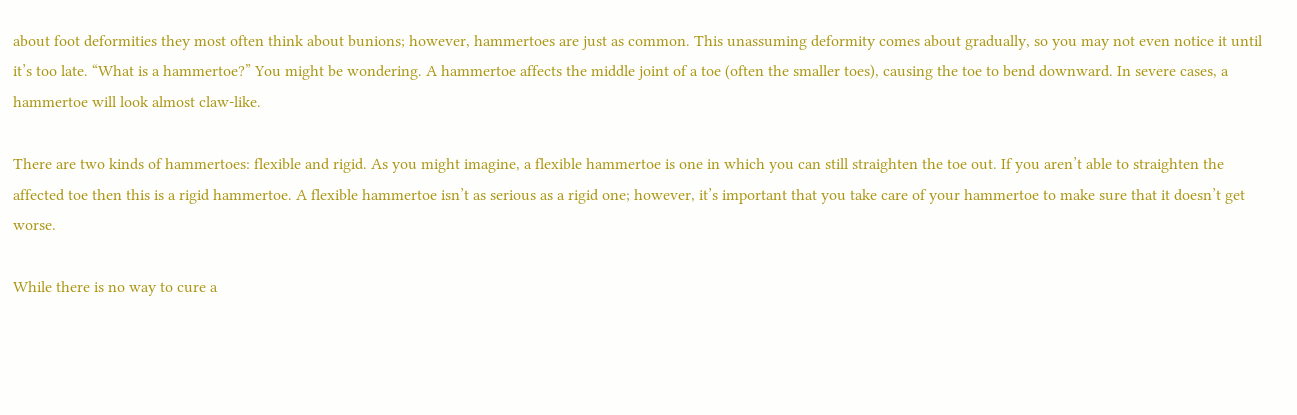about foot deformities they most often think about bunions; however, hammertoes are just as common. This unassuming deformity comes about gradually, so you may not even notice it until it’s too late. “What is a hammertoe?” You might be wondering. A hammertoe affects the middle joint of a toe (often the smaller toes), causing the toe to bend downward. In severe cases, a hammertoe will look almost claw-like.

There are two kinds of hammertoes: flexible and rigid. As you might imagine, a flexible hammertoe is one in which you can still straighten the toe out. If you aren’t able to straighten the affected toe then this is a rigid hammertoe. A flexible hammertoe isn’t as serious as a rigid one; however, it’s important that you take care of your hammertoe to make sure that it doesn’t get worse.

While there is no way to cure a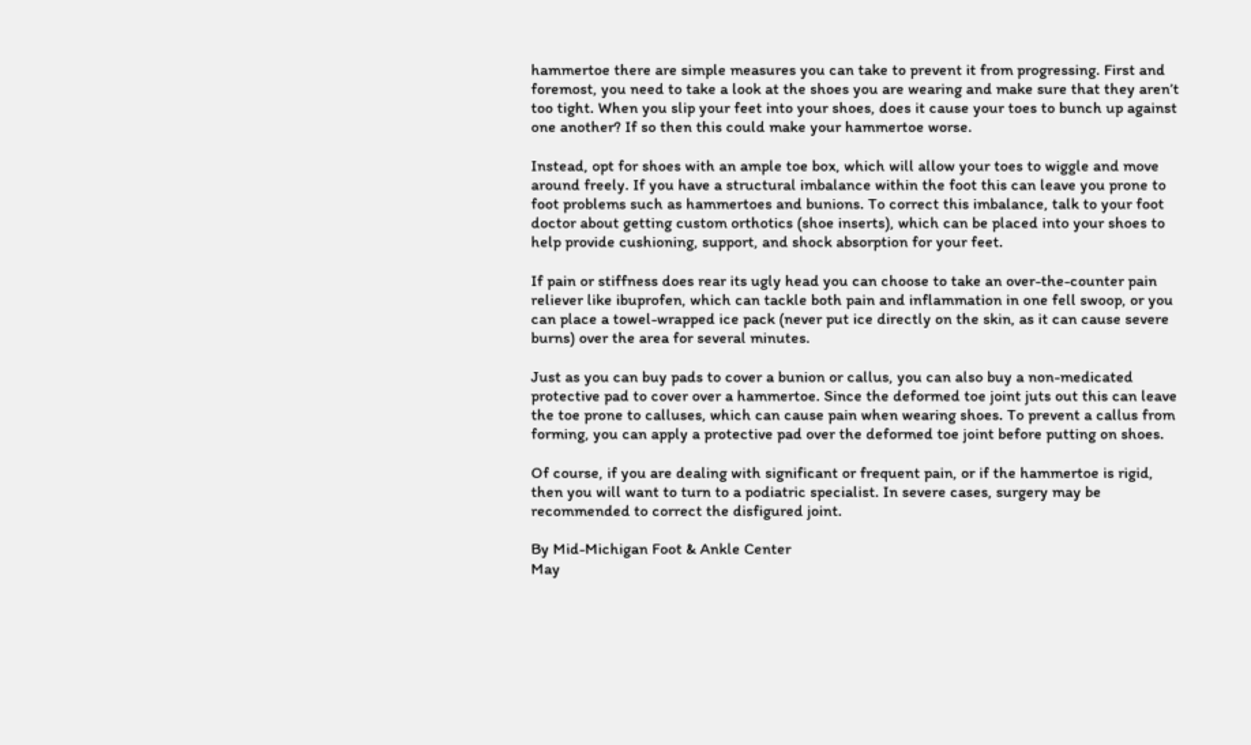hammertoe there are simple measures you can take to prevent it from progressing. First and foremost, you need to take a look at the shoes you are wearing and make sure that they aren’t too tight. When you slip your feet into your shoes, does it cause your toes to bunch up against one another? If so then this could make your hammertoe worse.

Instead, opt for shoes with an ample toe box, which will allow your toes to wiggle and move around freely. If you have a structural imbalance within the foot this can leave you prone to foot problems such as hammertoes and bunions. To correct this imbalance, talk to your foot doctor about getting custom orthotics (shoe inserts), which can be placed into your shoes to help provide cushioning, support, and shock absorption for your feet.

If pain or stiffness does rear its ugly head you can choose to take an over-the-counter pain reliever like ibuprofen, which can tackle both pain and inflammation in one fell swoop, or you can place a towel-wrapped ice pack (never put ice directly on the skin, as it can cause severe burns) over the area for several minutes.

Just as you can buy pads to cover a bunion or callus, you can also buy a non-medicated protective pad to cover over a hammertoe. Since the deformed toe joint juts out this can leave the toe prone to calluses, which can cause pain when wearing shoes. To prevent a callus from forming, you can apply a protective pad over the deformed toe joint before putting on shoes.

Of course, if you are dealing with significant or frequent pain, or if the hammertoe is rigid, then you will want to turn to a podiatric specialist. In severe cases, surgery may be recommended to correct the disfigured joint.

By Mid-Michigan Foot & Ankle Center
May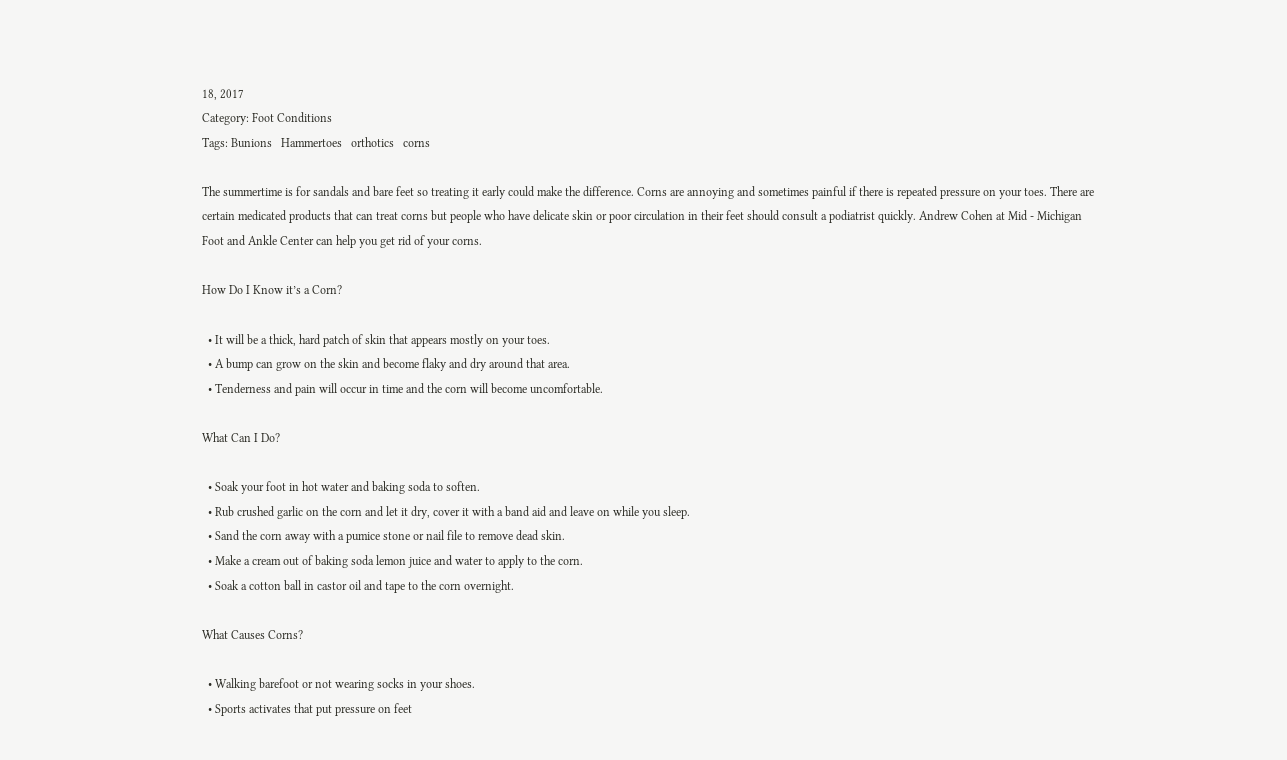18, 2017
Category: Foot Conditions
Tags: Bunions   Hammertoes   orthotics   corns

The summertime is for sandals and bare feet so treating it early could make the difference. Corns are annoying and sometimes painful if there is repeated pressure on your toes. There are certain medicated products that can treat corns but people who have delicate skin or poor circulation in their feet should consult a podiatrist quickly. Andrew Cohen at Mid - Michigan Foot and Ankle Center can help you get rid of your corns.

How Do I Know it’s a Corn?

  • It will be a thick, hard patch of skin that appears mostly on your toes.
  • A bump can grow on the skin and become flaky and dry around that area.
  • Tenderness and pain will occur in time and the corn will become uncomfortable.

What Can I Do?

  • Soak your foot in hot water and baking soda to soften.
  • Rub crushed garlic on the corn and let it dry, cover it with a band aid and leave on while you sleep.
  • Sand the corn away with a pumice stone or nail file to remove dead skin.
  • Make a cream out of baking soda lemon juice and water to apply to the corn.
  • Soak a cotton ball in castor oil and tape to the corn overnight.

What Causes Corns?

  • Walking barefoot or not wearing socks in your shoes.
  • Sports activates that put pressure on feet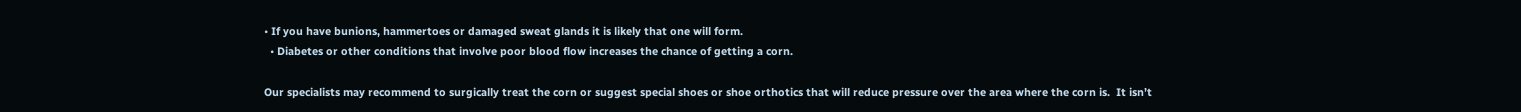• If you have bunions, hammertoes or damaged sweat glands it is likely that one will form.
  • Diabetes or other conditions that involve poor blood flow increases the chance of getting a corn.

Our specialists may recommend to surgically treat the corn or suggest special shoes or shoe orthotics that will reduce pressure over the area where the corn is.  It isn’t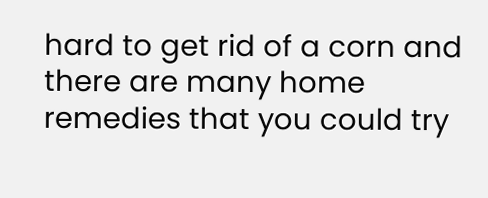hard to get rid of a corn and there are many home remedies that you could try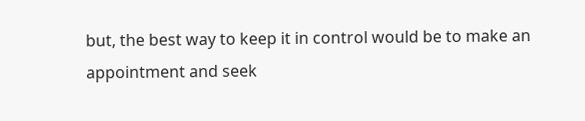but, the best way to keep it in control would be to make an appointment and seek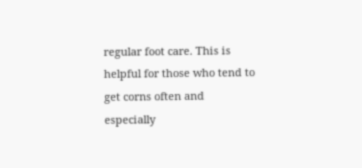regular foot care. This is helpful for those who tend to get corns often and especially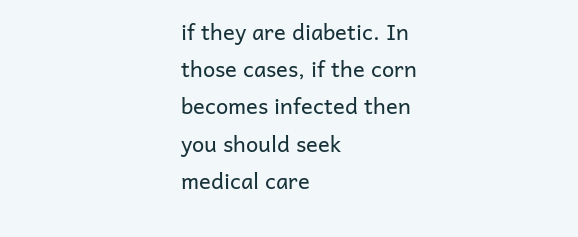if they are diabetic. In those cases, if the corn becomes infected then you should seek medical care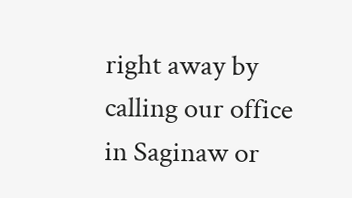right away by calling our office in Saginaw or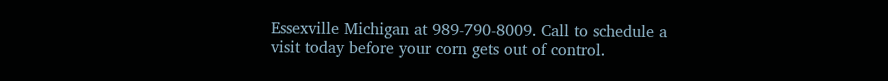Essexville Michigan at 989-790-8009. Call to schedule a visit today before your corn gets out of control.